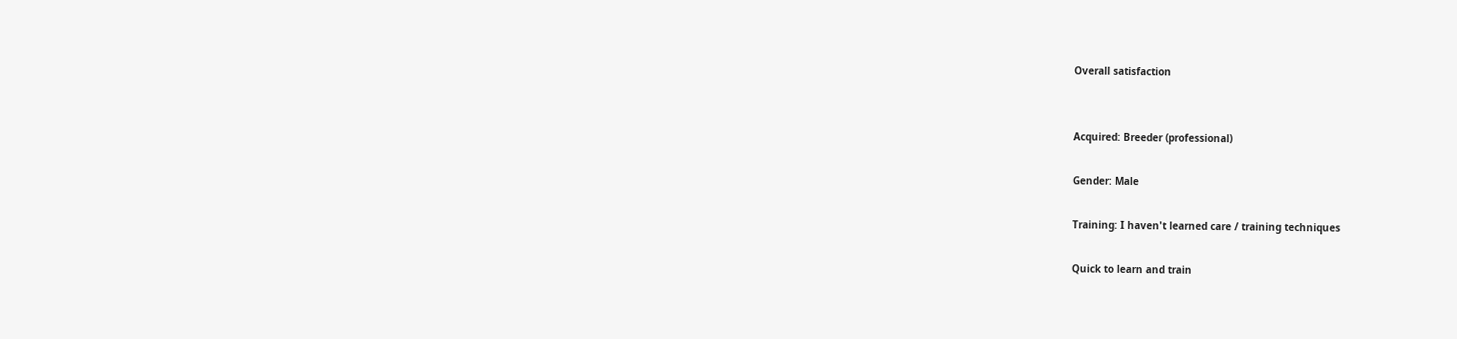Overall satisfaction


Acquired: Breeder (professional)

Gender: Male

Training: I haven't learned care / training techniques

Quick to learn and train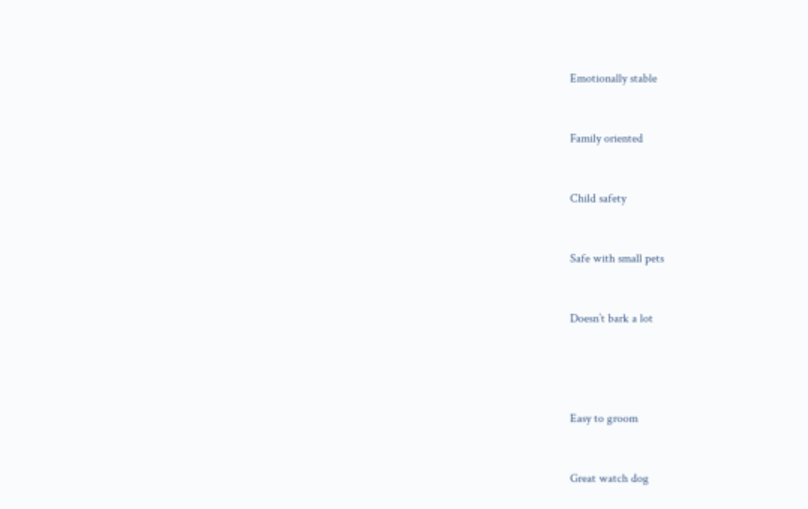Emotionally stable


Family oriented


Child safety


Safe with small pets


Doesn’t bark a lot




Easy to groom


Great watch dog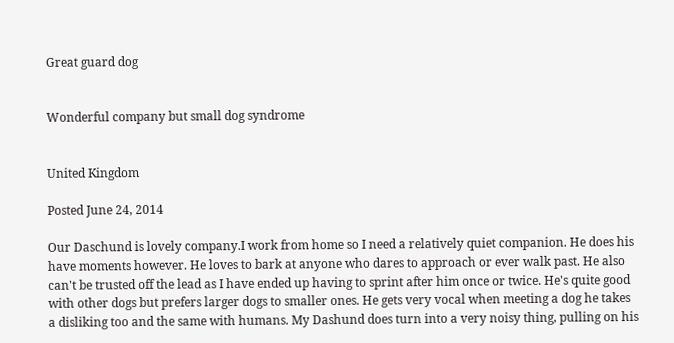Great guard dog


Wonderful company but small dog syndrome


United Kingdom

Posted June 24, 2014

Our Daschund is lovely company.I work from home so I need a relatively quiet companion. He does his have moments however. He loves to bark at anyone who dares to approach or ever walk past. He also can't be trusted off the lead as I have ended up having to sprint after him once or twice. He's quite good with other dogs but prefers larger dogs to smaller ones. He gets very vocal when meeting a dog he takes a disliking too and the same with humans. My Dashund does turn into a very noisy thing, pulling on his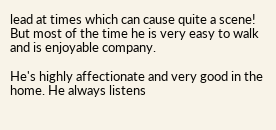lead at times which can cause quite a scene! But most of the time he is very easy to walk and is enjoyable company.

He's highly affectionate and very good in the home. He always listens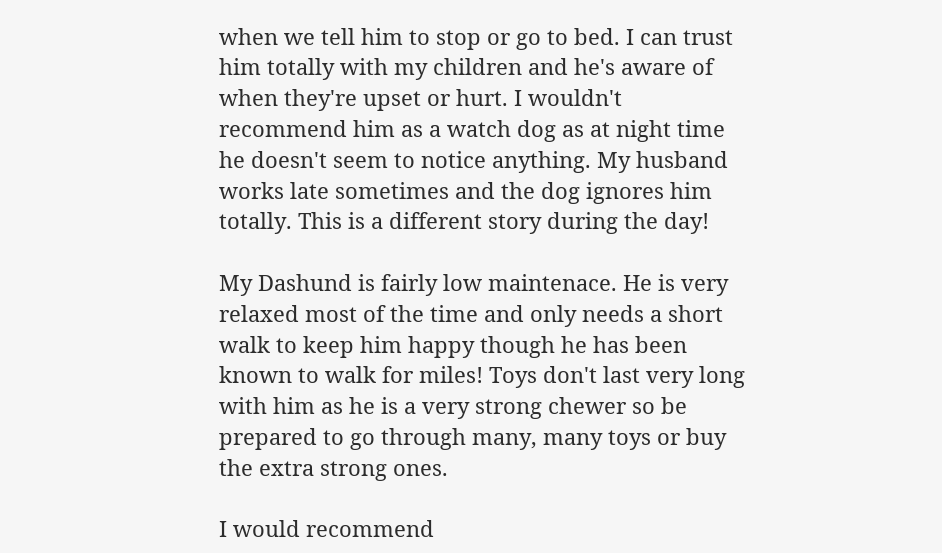when we tell him to stop or go to bed. I can trust him totally with my children and he's aware of when they're upset or hurt. I wouldn't recommend him as a watch dog as at night time he doesn't seem to notice anything. My husband works late sometimes and the dog ignores him totally. This is a different story during the day!

My Dashund is fairly low maintenace. He is very relaxed most of the time and only needs a short walk to keep him happy though he has been known to walk for miles! Toys don't last very long with him as he is a very strong chewer so be prepared to go through many, many toys or buy the extra strong ones.

I would recommend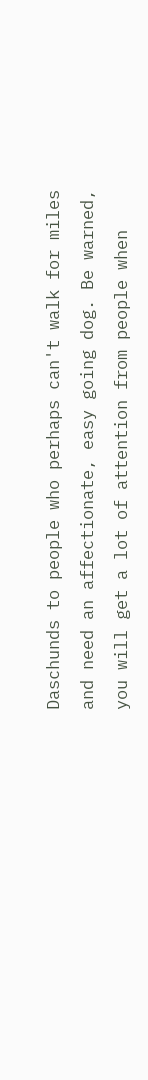Daschunds to people who perhaps can't walk for miles and need an affectionate, easy going dog. Be warned, you will get a lot of attention from people when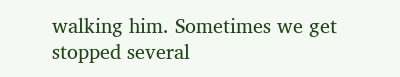walking him. Sometimes we get stopped several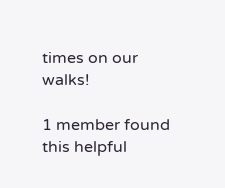times on our walks!

1 member found this helpful